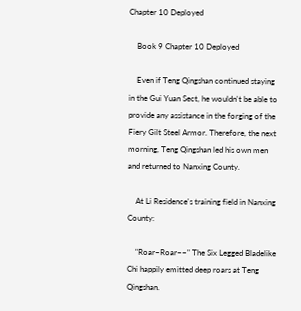Chapter 10 Deployed

    Book 9 Chapter 10 Deployed

    Even if Teng Qingshan continued staying in the Gui Yuan Sect, he wouldn't be able to provide any assistance in the forging of the Fiery Gilt Steel Armor. Therefore, the next morning, Teng Qingshan led his own men and returned to Nanxing County.

    At Li Residence's training field in Nanxing County:

    "Roar~Roar~~" The Six Legged Bladelike Chi happily emitted deep roars at Teng Qingshan.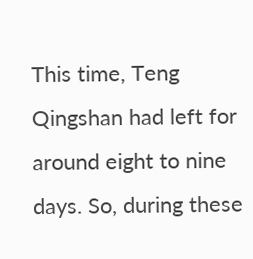This time, Teng Qingshan had left for around eight to nine days. So, during these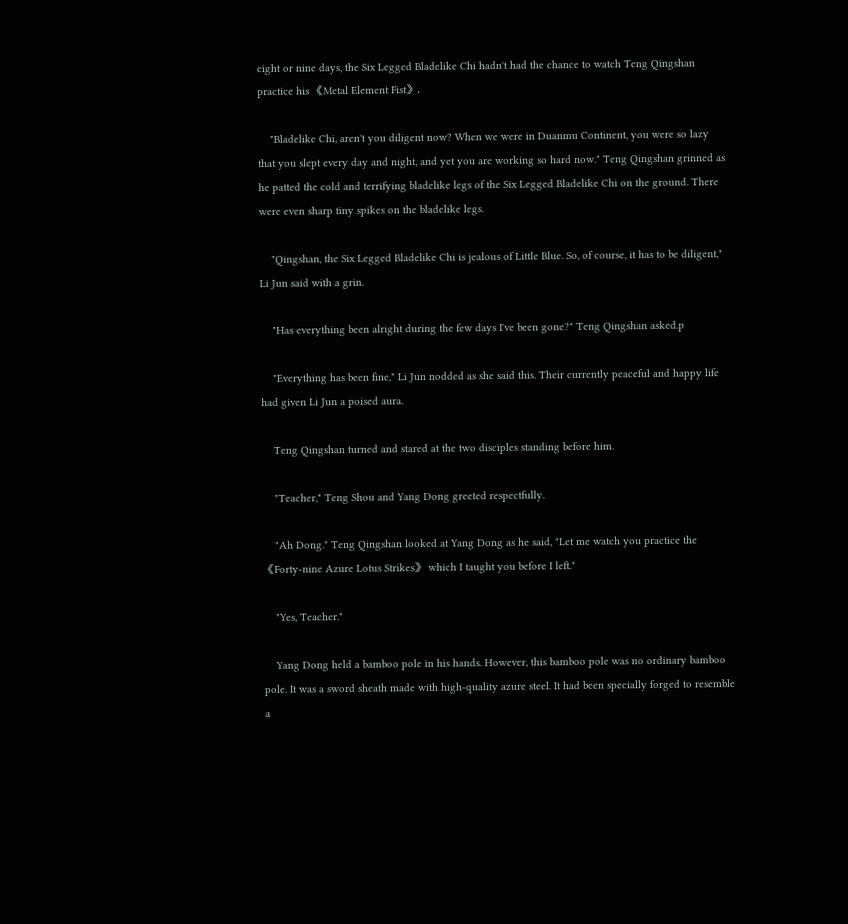eight or nine days, the Six Legged Bladelike Chi hadn't had the chance to watch Teng Qingshan practice his 《Metal Element Fist》.

    "Bladelike Chi, aren't you diligent now? When we were in Duanmu Continent, you were so lazy that you slept every day and night, and yet you are working so hard now." Teng Qingshan grinned as he patted the cold and terrifying bladelike legs of the Six Legged Bladelike Chi on the ground. There were even sharp tiny spikes on the bladelike legs.

    "Qingshan, the Six Legged Bladelike Chi is jealous of Little Blue. So, of course, it has to be diligent," Li Jun said with a grin.

    "Has everything been alright during the few days I've been gone?" Teng Qingshan asked.p

    "Everything has been fine," Li Jun nodded as she said this. Their currently peaceful and happy life had given Li Jun a poised aura.

    Teng Qingshan turned and stared at the two disciples standing before him.

    "Teacher," Teng Shou and Yang Dong greeted respectfully.

    "Ah Dong." Teng Qingshan looked at Yang Dong as he said, "Let me watch you practice the 《Forty-nine Azure Lotus Strikes》 which I taught you before I left."

    "Yes, Teacher."

    Yang Dong held a bamboo pole in his hands. However, this bamboo pole was no ordinary bamboo pole. It was a sword sheath made with high-quality azure steel. It had been specially forged to resemble a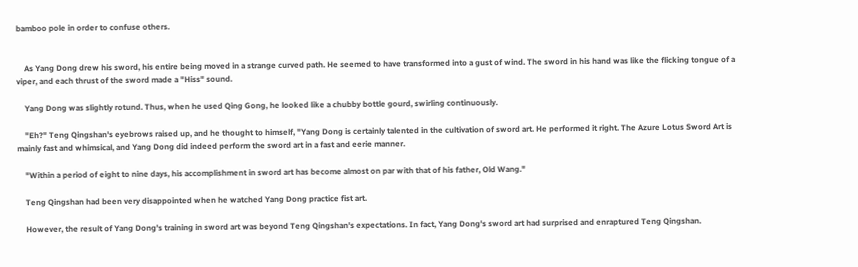bamboo pole in order to confuse others.


    As Yang Dong drew his sword, his entire being moved in a strange curved path. He seemed to have transformed into a gust of wind. The sword in his hand was like the flicking tongue of a viper, and each thrust of the sword made a "Hiss" sound.

    Yang Dong was slightly rotund. Thus, when he used Qing Gong, he looked like a chubby bottle gourd, swirling continuously.

    "Eh?" Teng Qingshan's eyebrows raised up, and he thought to himself, "Yang Dong is certainly talented in the cultivation of sword art. He performed it right. The Azure Lotus Sword Art is mainly fast and whimsical, and Yang Dong did indeed perform the sword art in a fast and eerie manner.

    "Within a period of eight to nine days, his accomplishment in sword art has become almost on par with that of his father, Old Wang."

    Teng Qingshan had been very disappointed when he watched Yang Dong practice fist art.

    However, the result of Yang Dong's training in sword art was beyond Teng Qingshan's expectations. In fact, Yang Dong's sword art had surprised and enraptured Teng Qingshan.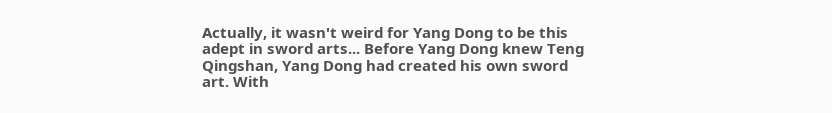Actually, it wasn't weird for Yang Dong to be this adept in sword arts... Before Yang Dong knew Teng Qingshan, Yang Dong had created his own sword art. With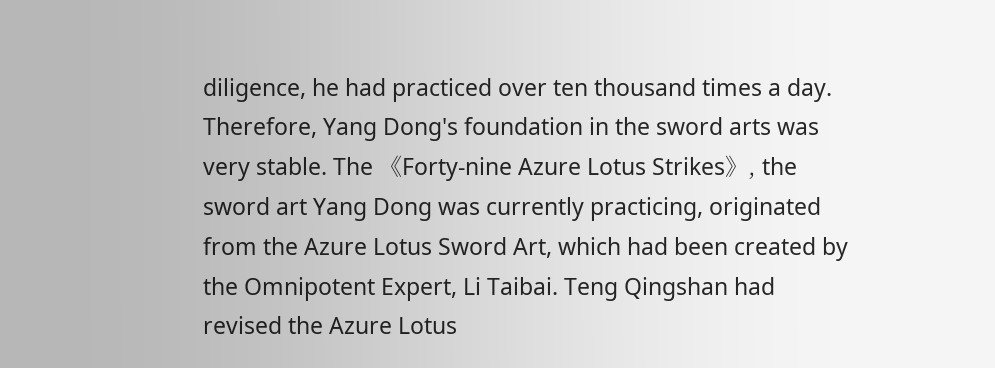diligence, he had practiced over ten thousand times a day. Therefore, Yang Dong's foundation in the sword arts was very stable. The 《Forty-nine Azure Lotus Strikes》, the sword art Yang Dong was currently practicing, originated from the Azure Lotus Sword Art, which had been created by the Omnipotent Expert, Li Taibai. Teng Qingshan had revised the Azure Lotus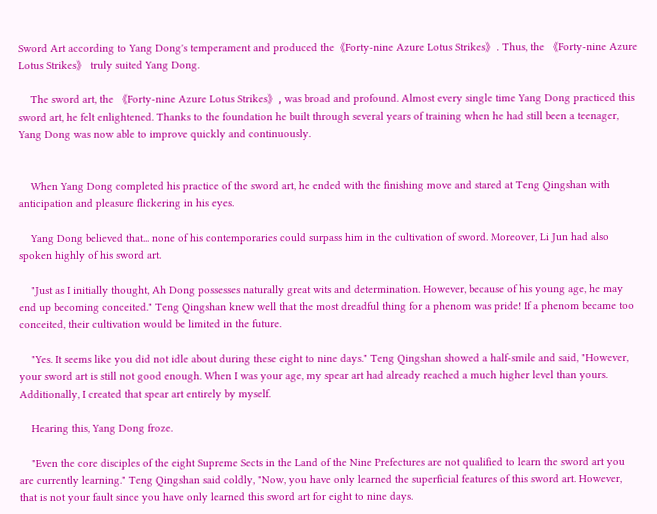Sword Art according to Yang Dong's temperament and produced the《Forty-nine Azure Lotus Strikes》. Thus, the 《Forty-nine Azure Lotus Strikes》 truly suited Yang Dong.

    The sword art, the 《Forty-nine Azure Lotus Strikes》, was broad and profound. Almost every single time Yang Dong practiced this sword art, he felt enlightened. Thanks to the foundation he built through several years of training when he had still been a teenager, Yang Dong was now able to improve quickly and continuously.


    When Yang Dong completed his practice of the sword art, he ended with the finishing move and stared at Teng Qingshan with anticipation and pleasure flickering in his eyes.

    Yang Dong believed that... none of his contemporaries could surpass him in the cultivation of sword. Moreover, Li Jun had also spoken highly of his sword art.

    "Just as I initially thought, Ah Dong possesses naturally great wits and determination. However, because of his young age, he may end up becoming conceited." Teng Qingshan knew well that the most dreadful thing for a phenom was pride! If a phenom became too conceited, their cultivation would be limited in the future.

    "Yes. It seems like you did not idle about during these eight to nine days." Teng Qingshan showed a half-smile and said, "However, your sword art is still not good enough. When I was your age, my spear art had already reached a much higher level than yours. Additionally, I created that spear art entirely by myself.

    Hearing this, Yang Dong froze.

    "Even the core disciples of the eight Supreme Sects in the Land of the Nine Prefectures are not qualified to learn the sword art you are currently learning." Teng Qingshan said coldly, "Now, you have only learned the superficial features of this sword art. However, that is not your fault since you have only learned this sword art for eight to nine days.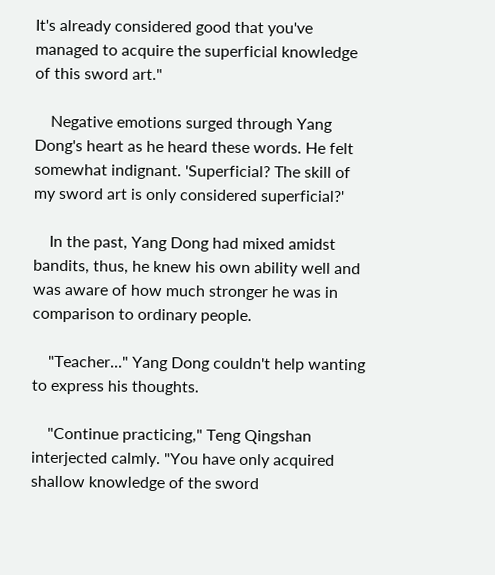It's already considered good that you've managed to acquire the superficial knowledge of this sword art."

    Negative emotions surged through Yang Dong's heart as he heard these words. He felt somewhat indignant. 'Superficial? The skill of my sword art is only considered superficial?'

    In the past, Yang Dong had mixed amidst bandits, thus, he knew his own ability well and was aware of how much stronger he was in comparison to ordinary people.

    "Teacher..." Yang Dong couldn't help wanting to express his thoughts.

    "Continue practicing," Teng Qingshan interjected calmly. "You have only acquired shallow knowledge of the sword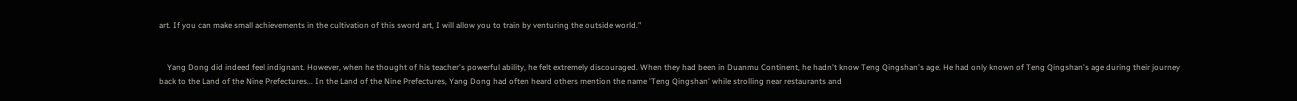art. If you can make small achievements in the cultivation of this sword art, I will allow you to train by venturing the outside world."


    Yang Dong did indeed feel indignant. However, when he thought of his teacher's powerful ability, he felt extremely discouraged. When they had been in Duanmu Continent, he hadn't know Teng Qingshan's age. He had only known of Teng Qingshan's age during their journey back to the Land of the Nine Prefectures... In the Land of the Nine Prefectures, Yang Dong had often heard others mention the name 'Teng Qingshan' while strolling near restaurants and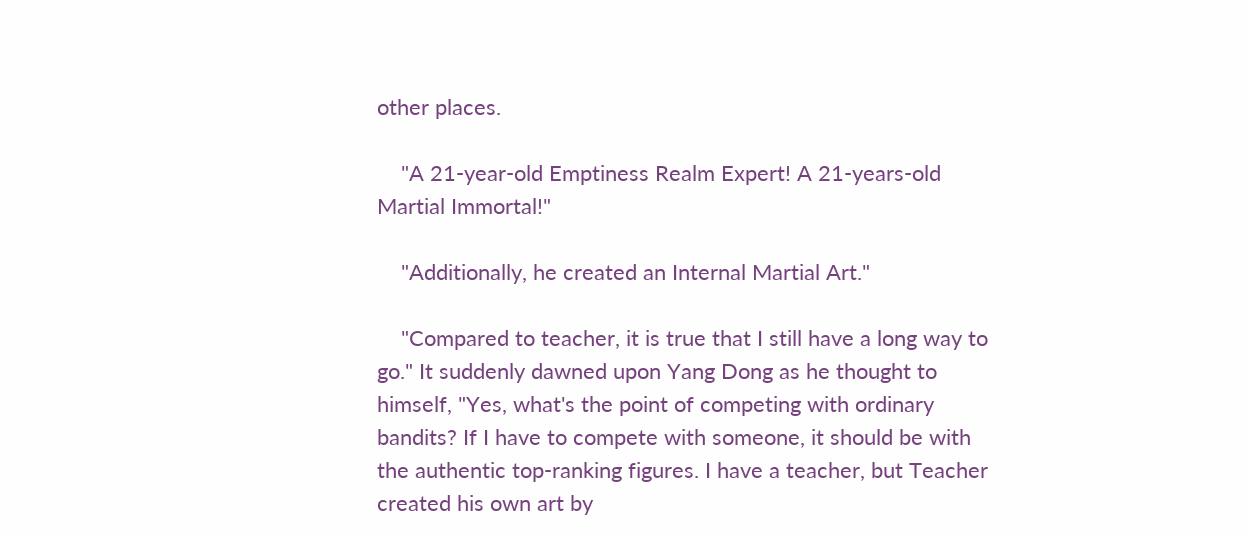other places.

    "A 21-year-old Emptiness Realm Expert! A 21-years-old Martial Immortal!"

    "Additionally, he created an Internal Martial Art."

    "Compared to teacher, it is true that I still have a long way to go." It suddenly dawned upon Yang Dong as he thought to himself, "Yes, what's the point of competing with ordinary bandits? If I have to compete with someone, it should be with the authentic top-ranking figures. I have a teacher, but Teacher created his own art by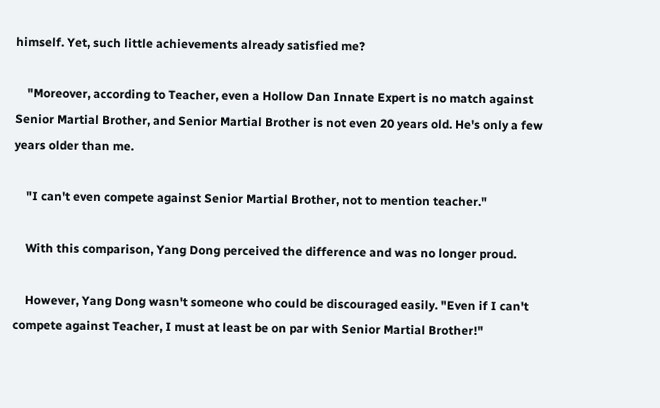himself. Yet, such little achievements already satisfied me?

    "Moreover, according to Teacher, even a Hollow Dan Innate Expert is no match against Senior Martial Brother, and Senior Martial Brother is not even 20 years old. He's only a few years older than me.

    "I can't even compete against Senior Martial Brother, not to mention teacher."

    With this comparison, Yang Dong perceived the difference and was no longer proud.

    However, Yang Dong wasn't someone who could be discouraged easily. "Even if I can't compete against Teacher, I must at least be on par with Senior Martial Brother!"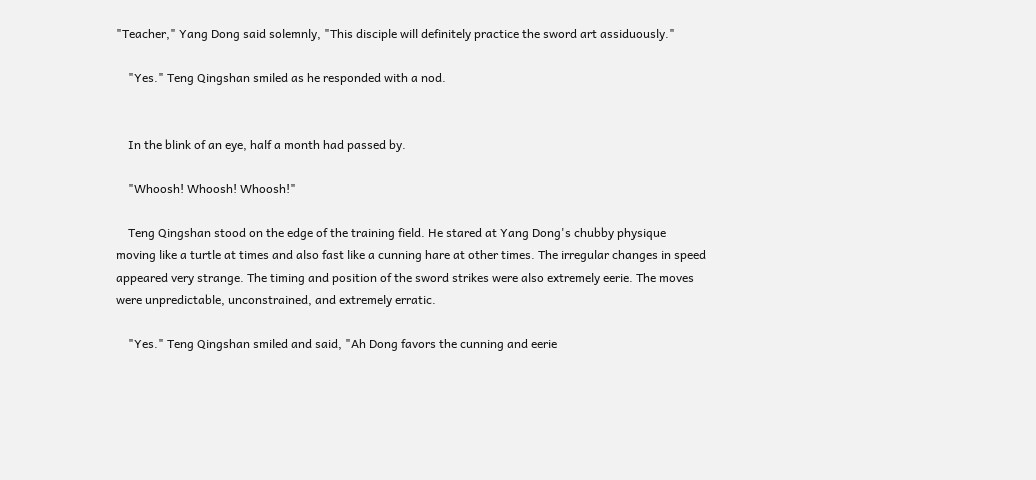"Teacher," Yang Dong said solemnly, "This disciple will definitely practice the sword art assiduously."

    "Yes." Teng Qingshan smiled as he responded with a nod.


    In the blink of an eye, half a month had passed by.

    "Whoosh! Whoosh! Whoosh!"

    Teng Qingshan stood on the edge of the training field. He stared at Yang Dong's chubby physique moving like a turtle at times and also fast like a cunning hare at other times. The irregular changes in speed appeared very strange. The timing and position of the sword strikes were also extremely eerie. The moves were unpredictable, unconstrained, and extremely erratic.

    "Yes." Teng Qingshan smiled and said, "Ah Dong favors the cunning and eerie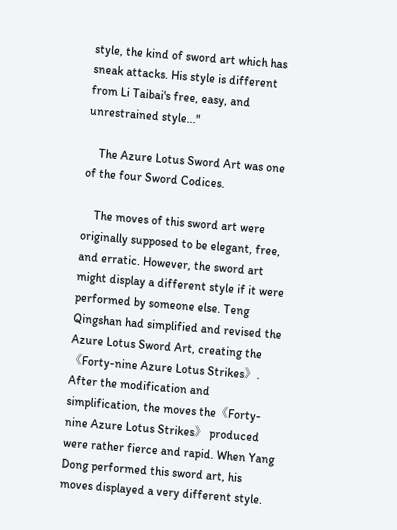style, the kind of sword art which has sneak attacks. His style is different from Li Taibai's free, easy, and unrestrained style..."

    The Azure Lotus Sword Art was one of the four Sword Codices.

    The moves of this sword art were originally supposed to be elegant, free, and erratic. However, the sword art might display a different style if it were performed by someone else. Teng Qingshan had simplified and revised the Azure Lotus Sword Art, creating the 《Forty-nine Azure Lotus Strikes》. After the modification and simplification, the moves the《Forty-nine Azure Lotus Strikes》 produced were rather fierce and rapid. When Yang Dong performed this sword art, his moves displayed a very different style.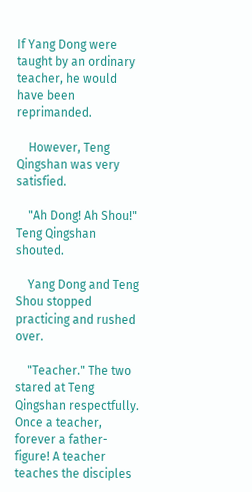If Yang Dong were taught by an ordinary teacher, he would have been reprimanded.

    However, Teng Qingshan was very satisfied.

    "Ah Dong! Ah Shou!" Teng Qingshan shouted.

    Yang Dong and Teng Shou stopped practicing and rushed over.

    "Teacher." The two stared at Teng Qingshan respectfully. Once a teacher, forever a father-figure! A teacher teaches the disciples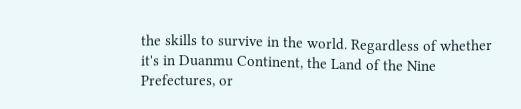the skills to survive in the world. Regardless of whether it's in Duanmu Continent, the Land of the Nine Prefectures, or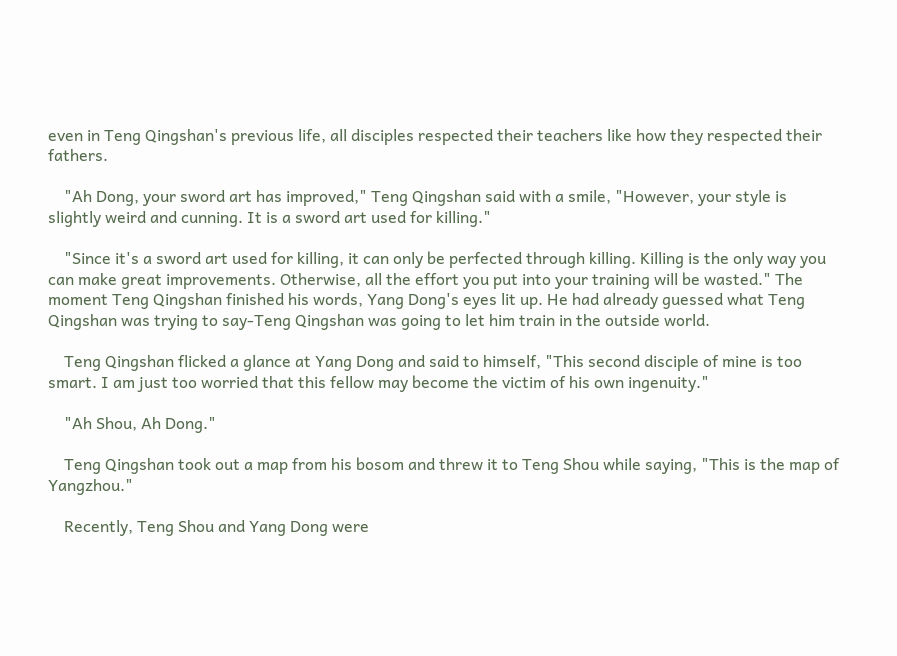even in Teng Qingshan's previous life, all disciples respected their teachers like how they respected their fathers.

    "Ah Dong, your sword art has improved," Teng Qingshan said with a smile, "However, your style is slightly weird and cunning. It is a sword art used for killing."

    "Since it's a sword art used for killing, it can only be perfected through killing. Killing is the only way you can make great improvements. Otherwise, all the effort you put into your training will be wasted." The moment Teng Qingshan finished his words, Yang Dong's eyes lit up. He had already guessed what Teng Qingshan was trying to say-Teng Qingshan was going to let him train in the outside world.

    Teng Qingshan flicked a glance at Yang Dong and said to himself, "This second disciple of mine is too smart. I am just too worried that this fellow may become the victim of his own ingenuity."

    "Ah Shou, Ah Dong."

    Teng Qingshan took out a map from his bosom and threw it to Teng Shou while saying, "This is the map of Yangzhou."

    Recently, Teng Shou and Yang Dong were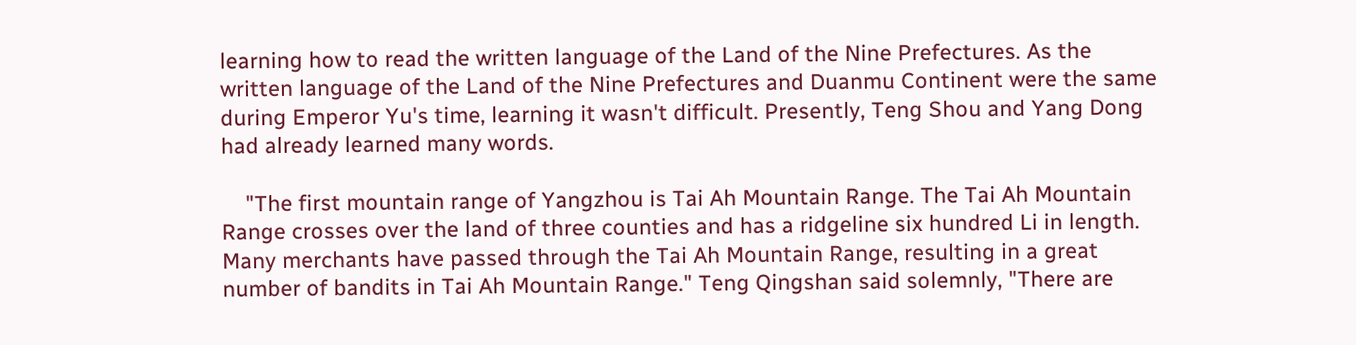learning how to read the written language of the Land of the Nine Prefectures. As the written language of the Land of the Nine Prefectures and Duanmu Continent were the same during Emperor Yu's time, learning it wasn't difficult. Presently, Teng Shou and Yang Dong had already learned many words.

    "The first mountain range of Yangzhou is Tai Ah Mountain Range. The Tai Ah Mountain Range crosses over the land of three counties and has a ridgeline six hundred Li in length. Many merchants have passed through the Tai Ah Mountain Range, resulting in a great number of bandits in Tai Ah Mountain Range." Teng Qingshan said solemnly, "There are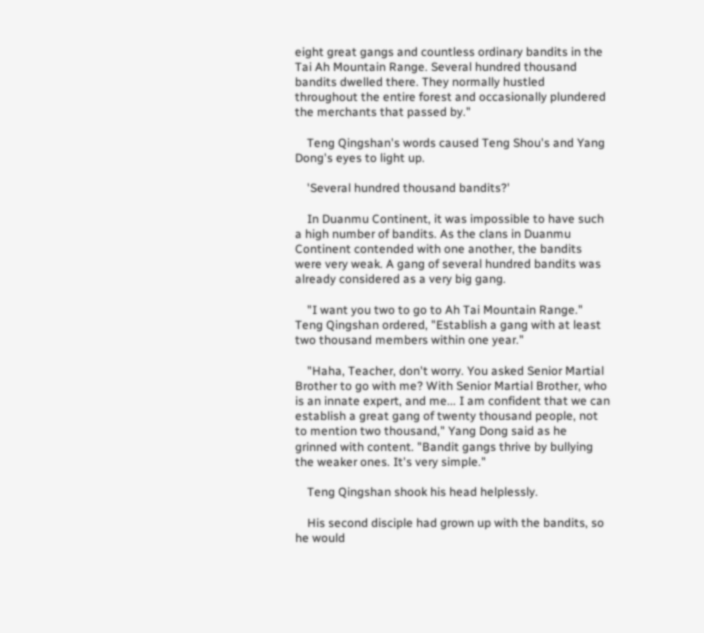eight great gangs and countless ordinary bandits in the Tai Ah Mountain Range. Several hundred thousand bandits dwelled there. They normally hustled throughout the entire forest and occasionally plundered the merchants that passed by."

    Teng Qingshan's words caused Teng Shou's and Yang Dong's eyes to light up.

    'Several hundred thousand bandits?'

    In Duanmu Continent, it was impossible to have such a high number of bandits. As the clans in Duanmu Continent contended with one another, the bandits were very weak. A gang of several hundred bandits was already considered as a very big gang.

    "I want you two to go to Ah Tai Mountain Range." Teng Qingshan ordered, "Establish a gang with at least two thousand members within one year."

    "Haha, Teacher, don't worry. You asked Senior Martial Brother to go with me? With Senior Martial Brother, who is an innate expert, and me... I am confident that we can establish a great gang of twenty thousand people, not to mention two thousand," Yang Dong said as he grinned with content. "Bandit gangs thrive by bullying the weaker ones. It's very simple."

    Teng Qingshan shook his head helplessly.

    His second disciple had grown up with the bandits, so he would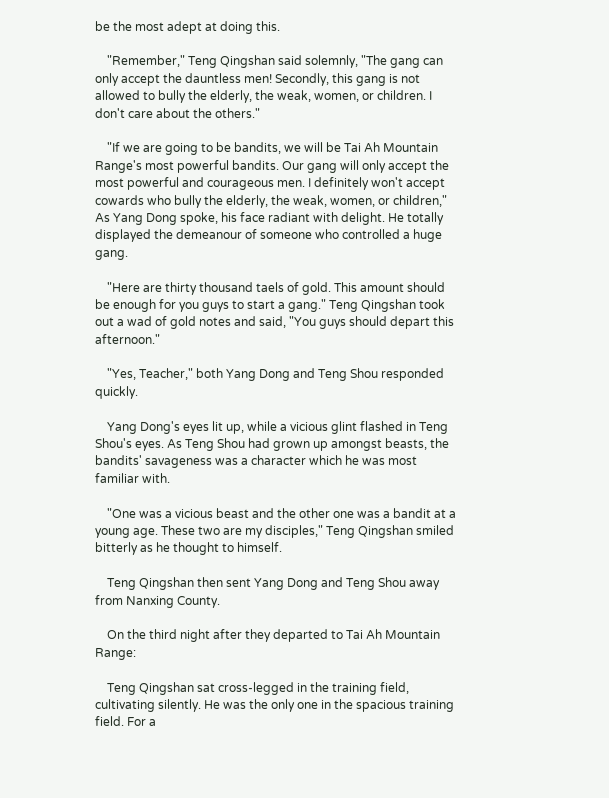be the most adept at doing this.

    "Remember," Teng Qingshan said solemnly, "The gang can only accept the dauntless men! Secondly, this gang is not allowed to bully the elderly, the weak, women, or children. I don't care about the others."

    "If we are going to be bandits, we will be Tai Ah Mountain Range's most powerful bandits. Our gang will only accept the most powerful and courageous men. I definitely won't accept cowards who bully the elderly, the weak, women, or children," As Yang Dong spoke, his face radiant with delight. He totally displayed the demeanour of someone who controlled a huge gang.

    "Here are thirty thousand taels of gold. This amount should be enough for you guys to start a gang." Teng Qingshan took out a wad of gold notes and said, "You guys should depart this afternoon."

    "Yes, Teacher," both Yang Dong and Teng Shou responded quickly.

    Yang Dong's eyes lit up, while a vicious glint flashed in Teng Shou's eyes. As Teng Shou had grown up amongst beasts, the bandits' savageness was a character which he was most familiar with.

    "One was a vicious beast and the other one was a bandit at a young age. These two are my disciples," Teng Qingshan smiled bitterly as he thought to himself.

    Teng Qingshan then sent Yang Dong and Teng Shou away from Nanxing County.

    On the third night after they departed to Tai Ah Mountain Range:

    Teng Qingshan sat cross-legged in the training field, cultivating silently. He was the only one in the spacious training field. For a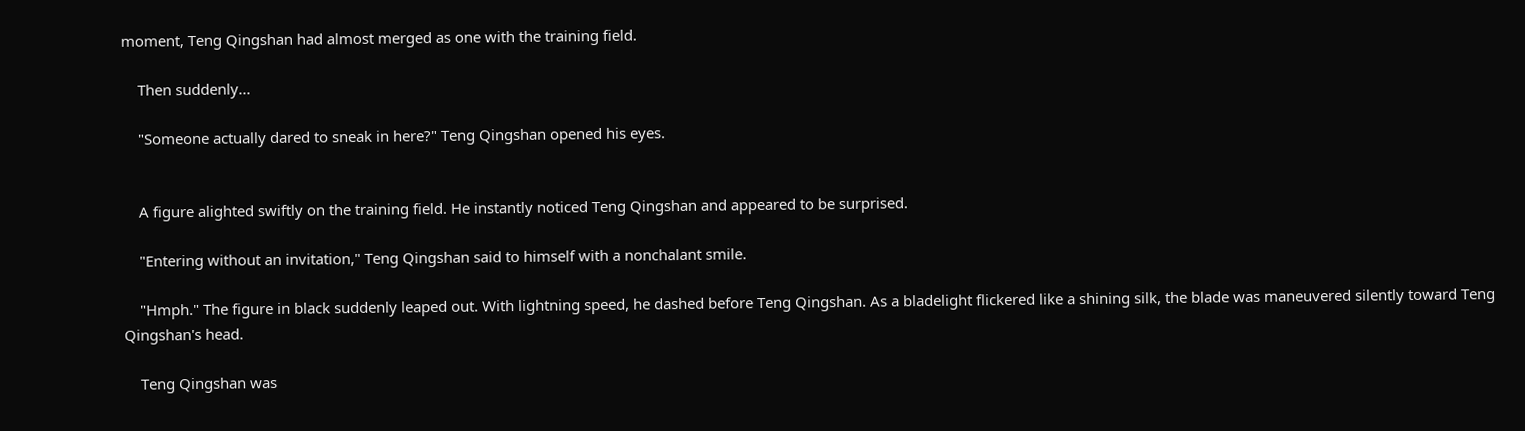moment, Teng Qingshan had almost merged as one with the training field.

    Then suddenly...

    "Someone actually dared to sneak in here?" Teng Qingshan opened his eyes.


    A figure alighted swiftly on the training field. He instantly noticed Teng Qingshan and appeared to be surprised.

    "Entering without an invitation," Teng Qingshan said to himself with a nonchalant smile.

    "Hmph." The figure in black suddenly leaped out. With lightning speed, he dashed before Teng Qingshan. As a bladelight flickered like a shining silk, the blade was maneuvered silently toward Teng Qingshan's head.

    Teng Qingshan was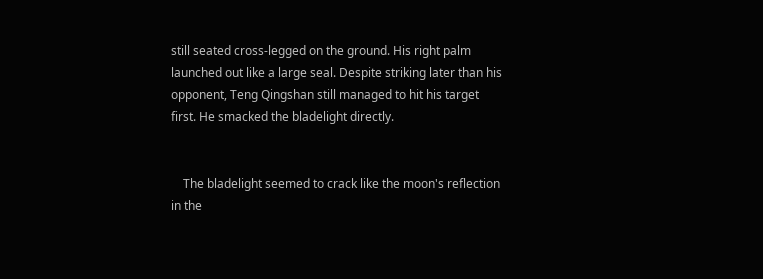still seated cross-legged on the ground. His right palm launched out like a large seal. Despite striking later than his opponent, Teng Qingshan still managed to hit his target first. He smacked the bladelight directly.


    The bladelight seemed to crack like the moon's reflection in the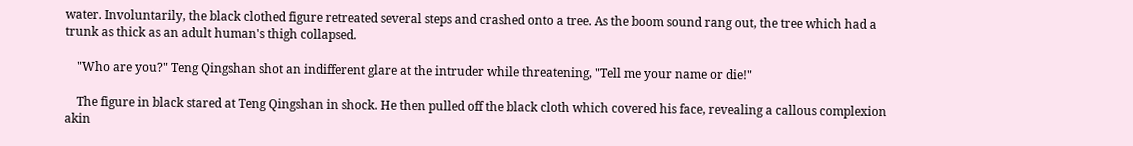water. Involuntarily, the black clothed figure retreated several steps and crashed onto a tree. As the boom sound rang out, the tree which had a trunk as thick as an adult human's thigh collapsed.

    "Who are you?" Teng Qingshan shot an indifferent glare at the intruder while threatening, "Tell me your name or die!"

    The figure in black stared at Teng Qingshan in shock. He then pulled off the black cloth which covered his face, revealing a callous complexion akin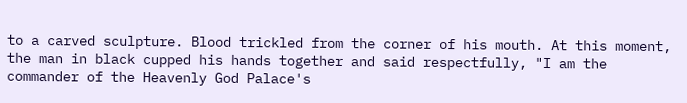to a carved sculpture. Blood trickled from the corner of his mouth. At this moment, the man in black cupped his hands together and said respectfully, "I am the commander of the Heavenly God Palace's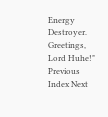Energy Destroyer. Greetings, Lord Huhe!"
Previous Index Next